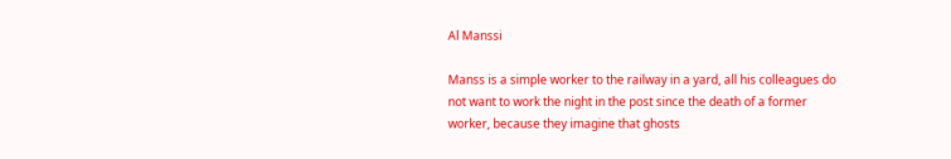Al Manssi

Manss is a simple worker to the railway in a yard, all his colleagues do not want to work the night in the post since the death of a former worker, because they imagine that ghosts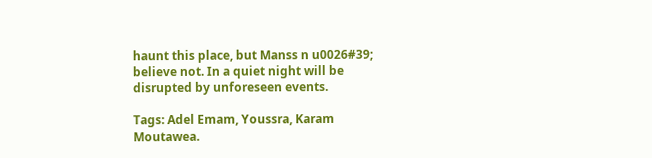haunt this place, but Manss n u0026#39; believe not. In a quiet night will be disrupted by unforeseen events.

Tags: Adel Emam, Youssra, Karam Moutawea.